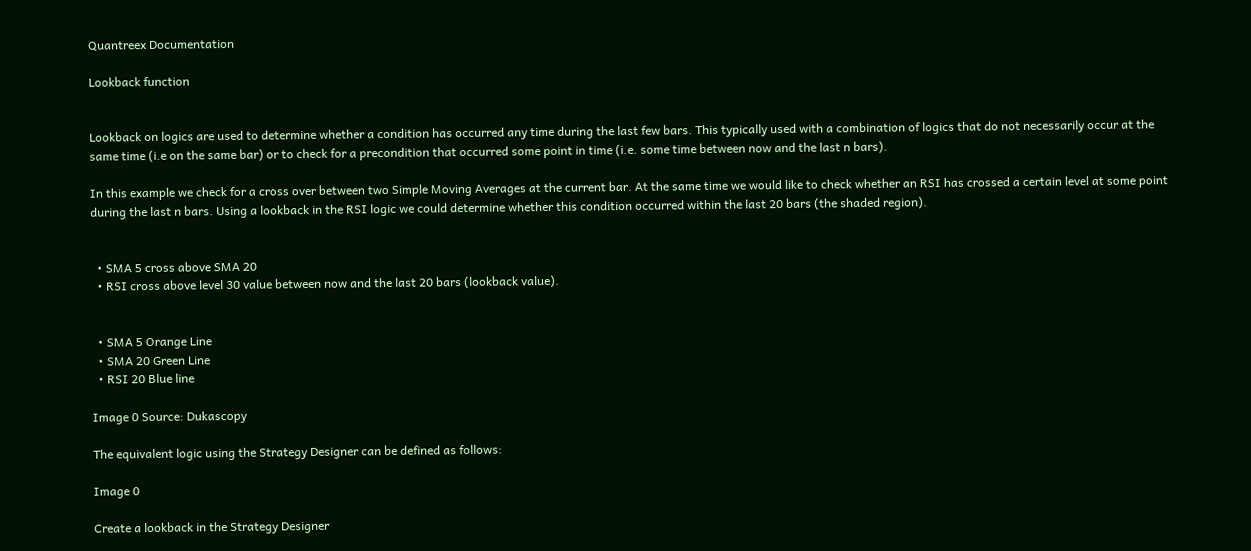Quantreex Documentation

Lookback function


Lookback on logics are used to determine whether a condition has occurred any time during the last few bars. This typically used with a combination of logics that do not necessarily occur at the same time (i.e on the same bar) or to check for a precondition that occurred some point in time (i.e. some time between now and the last n bars).

In this example we check for a cross over between two Simple Moving Averages at the current bar. At the same time we would like to check whether an RSI has crossed a certain level at some point during the last n bars. Using a lookback in the RSI logic we could determine whether this condition occurred within the last 20 bars (the shaded region).


  • SMA 5 cross above SMA 20
  • RSI cross above level 30 value between now and the last 20 bars (lookback value).


  • SMA 5 Orange Line
  • SMA 20 Green Line
  • RSI 20 Blue line

Image 0 Source: Dukascopy

The equivalent logic using the Strategy Designer can be defined as follows:

Image 0

Create a lookback in the Strategy Designer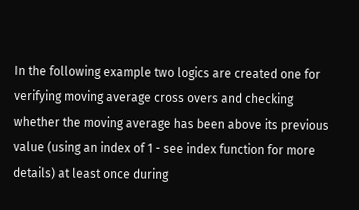In the following example two logics are created one for verifying moving average cross overs and checking whether the moving average has been above its previous value (using an index of 1 - see index function for more details) at least once during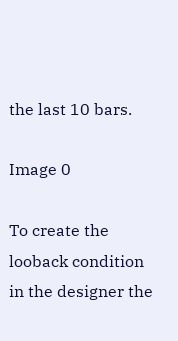the last 10 bars.

Image 0

To create the looback condition in the designer the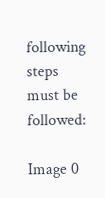following steps must be followed:

Image 0